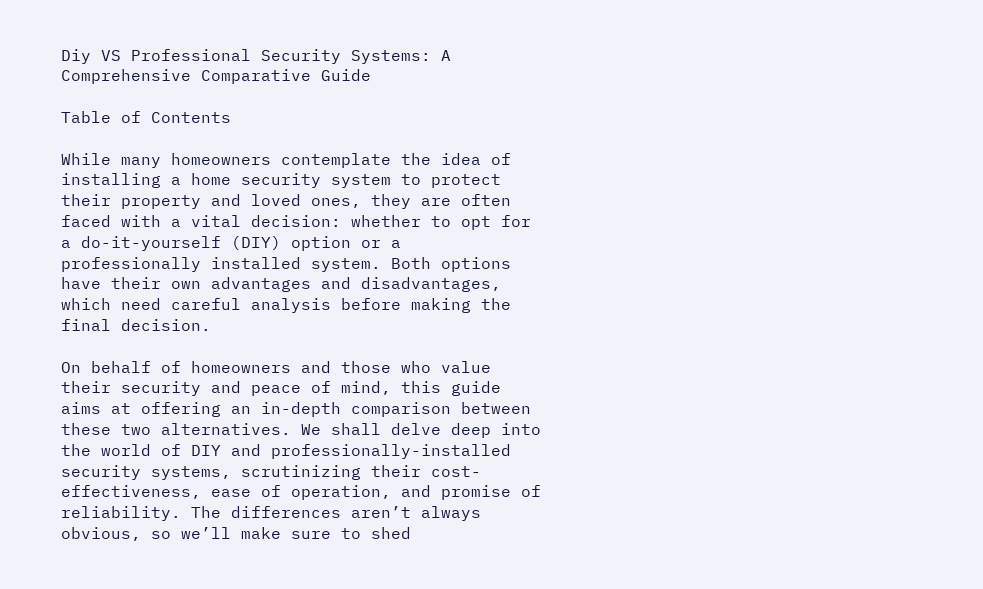Diy VS Professional Security Systems: A Comprehensive Comparative Guide

Table of Contents

While many homeowners contemplate the idea of installing a home security system to protect their property and loved ones, they are often faced with a vital decision: whether to opt for a do-it-yourself (DIY) option or a professionally installed system. Both options have their own advantages and disadvantages, which need careful analysis before making the final decision.

On behalf of homeowners and those who value their security and peace of mind, this guide aims at offering an in-depth comparison between these two alternatives. We shall delve deep into the world of DIY and professionally-installed security systems, scrutinizing their cost-effectiveness, ease of operation, and promise of reliability. The differences aren’t always obvious, so we’ll make sure to shed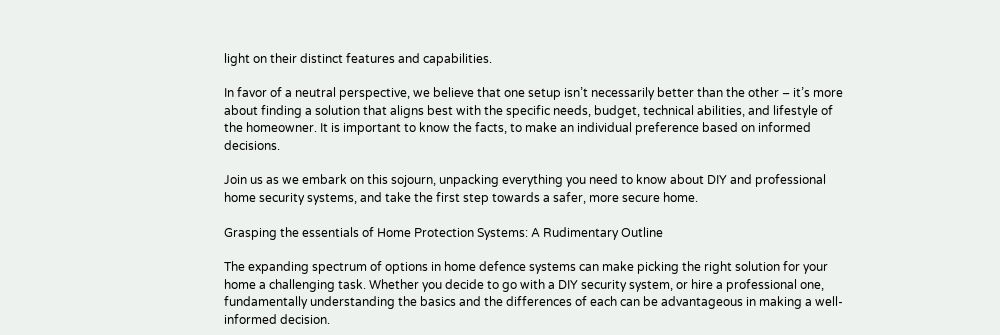light on their distinct features and capabilities.

In favor of a neutral perspective, we believe that one setup isn’t necessarily better than the other – it’s more about finding a solution that aligns best with the specific needs, budget, technical abilities, and lifestyle of the homeowner. It is important to know the facts, to make an individual preference based on informed decisions.

Join us as we embark on this sojourn, unpacking everything you need to know about DIY and professional home security systems, and take the first step towards a safer, more secure home.

Grasping the essentials of Home Protection Systems: A Rudimentary Outline

The expanding spectrum of options in home defence systems can make picking the right solution for your home a challenging task. Whether you decide to go with a DIY security system, or hire a professional one, fundamentally understanding the basics and the differences of each can be advantageous in making a well-informed decision.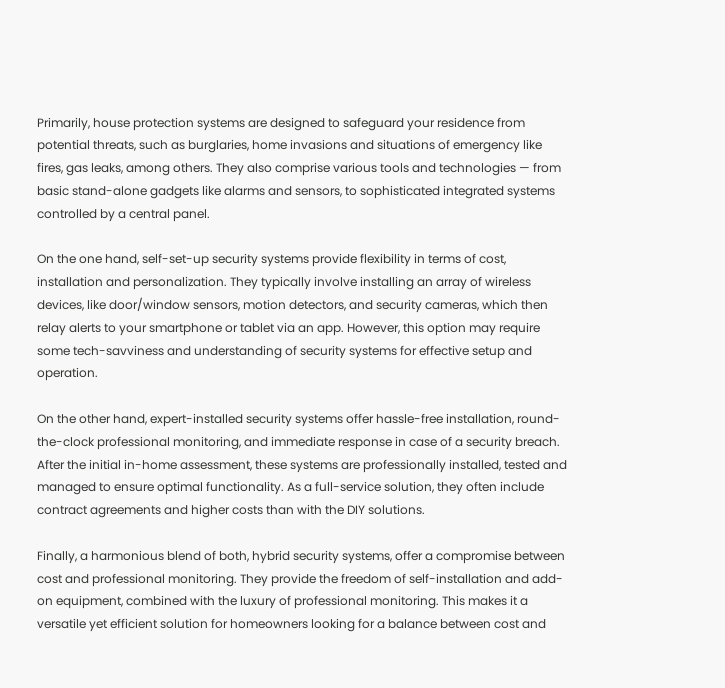Primarily, house protection systems are designed to safeguard your residence from potential threats, such as burglaries, home invasions and situations of emergency like fires, gas leaks, among others. They also comprise various tools and technologies — from basic stand-alone gadgets like alarms and sensors, to sophisticated integrated systems controlled by a central panel.

On the one hand, self-set-up security systems provide flexibility in terms of cost, installation and personalization. They typically involve installing an array of wireless devices, like door/window sensors, motion detectors, and security cameras, which then relay alerts to your smartphone or tablet via an app. However, this option may require some tech-savviness and understanding of security systems for effective setup and operation.

On the other hand, expert-installed security systems offer hassle-free installation, round-the-clock professional monitoring, and immediate response in case of a security breach. After the initial in-home assessment, these systems are professionally installed, tested and managed to ensure optimal functionality. As a full-service solution, they often include contract agreements and higher costs than with the DIY solutions.

Finally, a harmonious blend of both, hybrid security systems, offer a compromise between cost and professional monitoring. They provide the freedom of self-installation and add-on equipment, combined with the luxury of professional monitoring. This makes it a versatile yet efficient solution for homeowners looking for a balance between cost and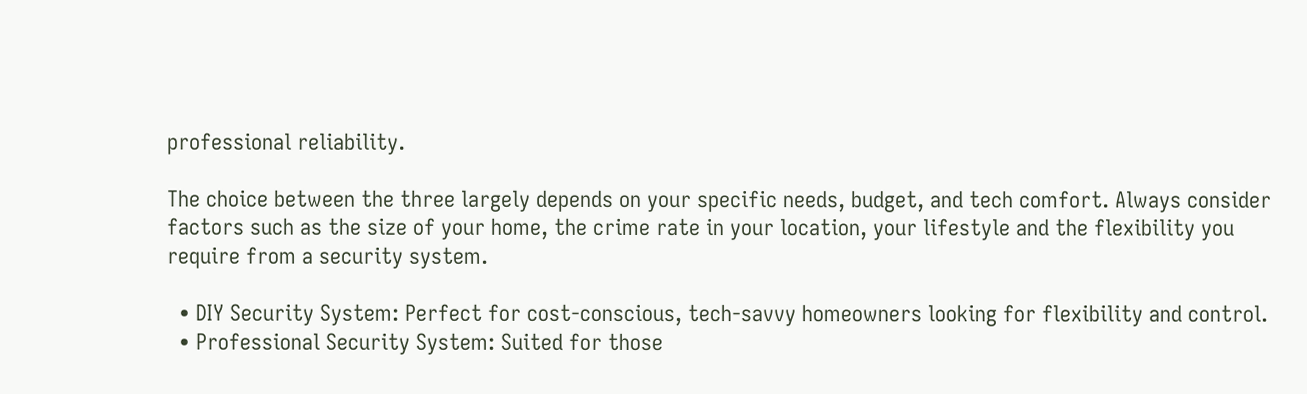professional reliability.

The choice between the three largely depends on your specific needs, budget, and tech comfort. Always consider factors such as the size of your home, the crime rate in your location, your lifestyle and the flexibility you require from a security system.

  • DIY Security System: Perfect for cost-conscious, tech-savvy homeowners looking for flexibility and control.
  • Professional Security System: Suited for those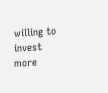willing to invest more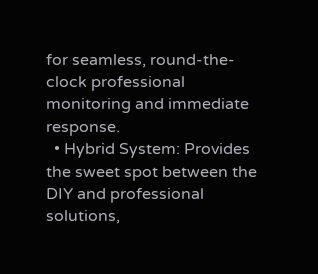for seamless, round-the-clock professional monitoring and immediate response.
  • Hybrid System: Provides the sweet spot between the DIY and professional solutions,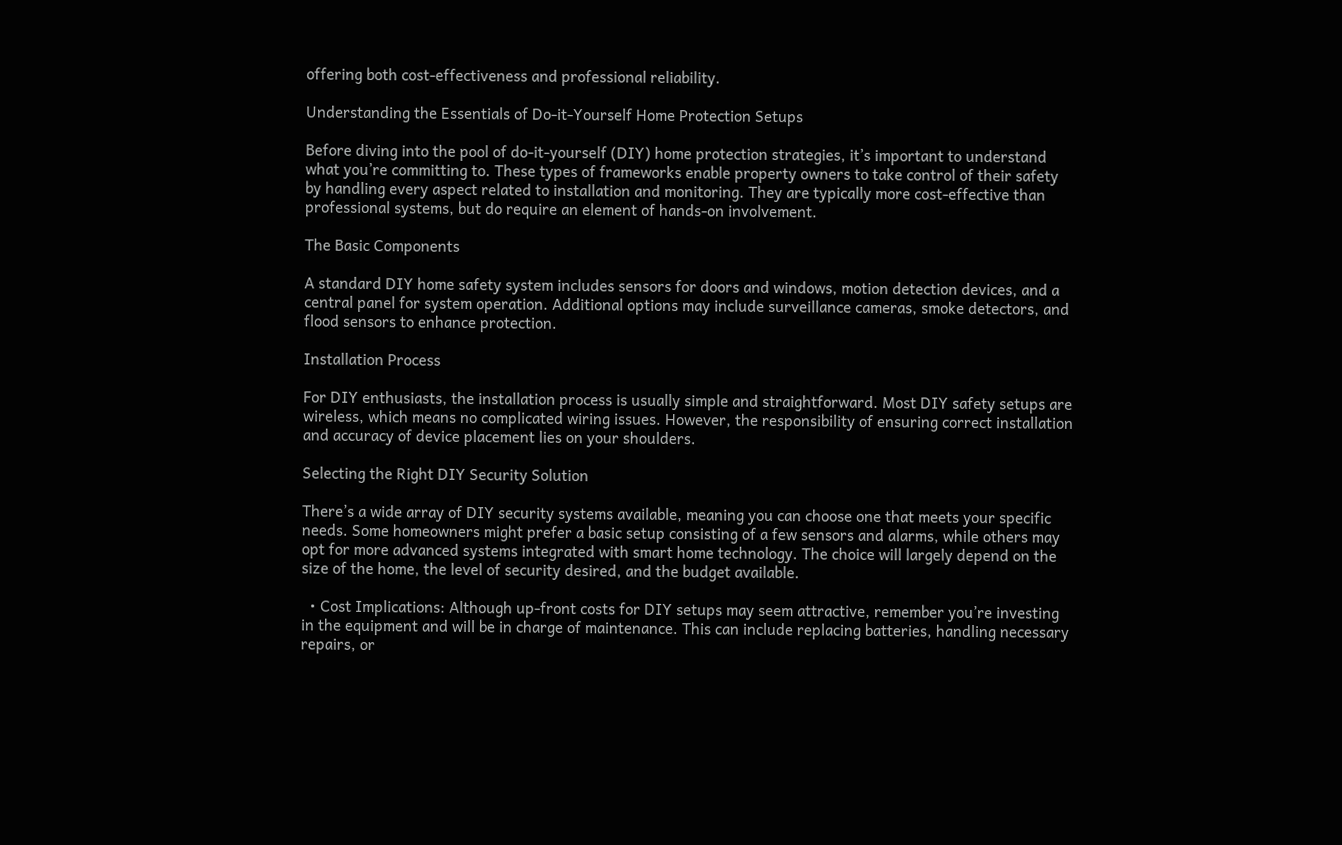offering both cost-effectiveness and professional reliability.

Understanding the Essentials of Do-it-Yourself Home Protection Setups

Before diving into the pool of do-it-yourself (DIY) home protection strategies, it’s important to understand what you’re committing to. These types of frameworks enable property owners to take control of their safety by handling every aspect related to installation and monitoring. They are typically more cost-effective than professional systems, but do require an element of hands-on involvement.

The Basic Components

A standard DIY home safety system includes sensors for doors and windows, motion detection devices, and a central panel for system operation. Additional options may include surveillance cameras, smoke detectors, and flood sensors to enhance protection.

Installation Process

For DIY enthusiasts, the installation process is usually simple and straightforward. Most DIY safety setups are wireless, which means no complicated wiring issues. However, the responsibility of ensuring correct installation and accuracy of device placement lies on your shoulders.

Selecting the Right DIY Security Solution

There’s a wide array of DIY security systems available, meaning you can choose one that meets your specific needs. Some homeowners might prefer a basic setup consisting of a few sensors and alarms, while others may opt for more advanced systems integrated with smart home technology. The choice will largely depend on the size of the home, the level of security desired, and the budget available.

  • Cost Implications: Although up-front costs for DIY setups may seem attractive, remember you’re investing in the equipment and will be in charge of maintenance. This can include replacing batteries, handling necessary repairs, or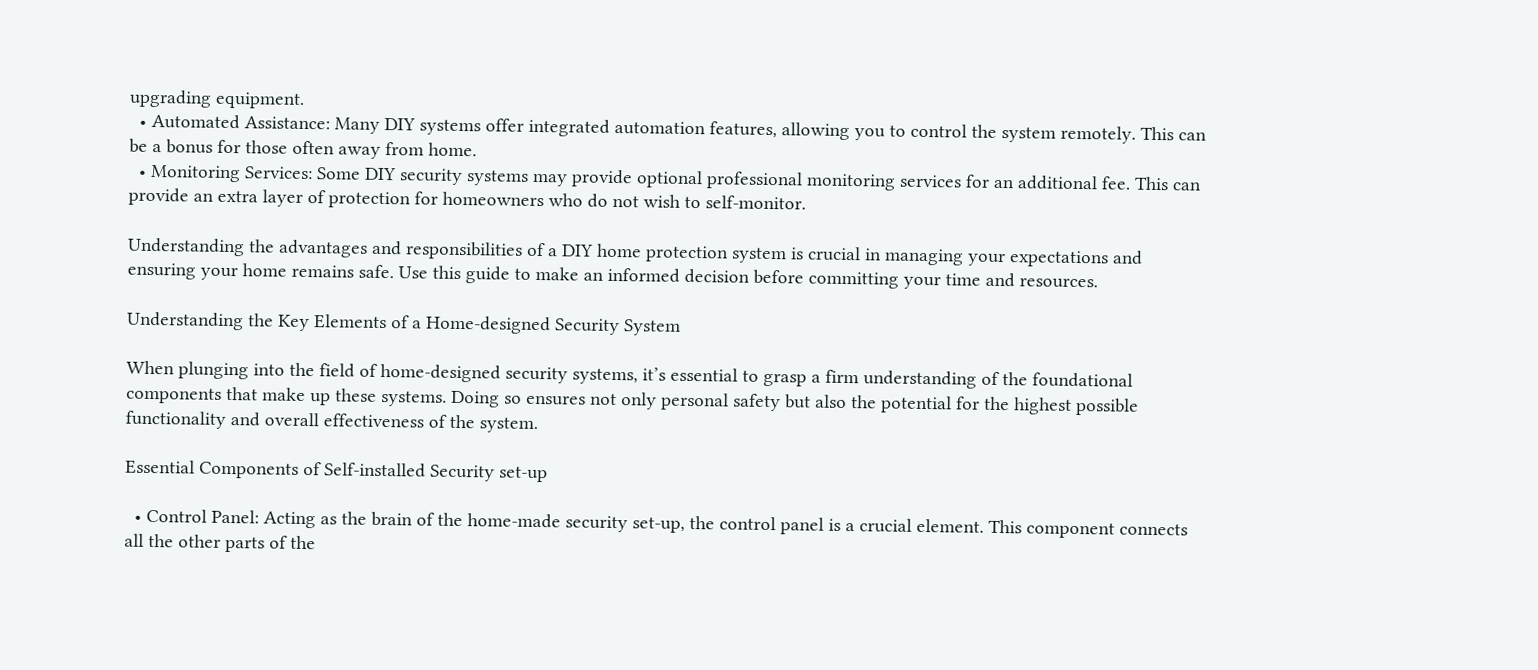upgrading equipment.
  • Automated Assistance: Many DIY systems offer integrated automation features, allowing you to control the system remotely. This can be a bonus for those often away from home.
  • Monitoring Services: Some DIY security systems may provide optional professional monitoring services for an additional fee. This can provide an extra layer of protection for homeowners who do not wish to self-monitor.

Understanding the advantages and responsibilities of a DIY home protection system is crucial in managing your expectations and ensuring your home remains safe. Use this guide to make an informed decision before committing your time and resources.

Understanding the Key Elements of a Home-designed Security System

When plunging into the field of home-designed security systems, it’s essential to grasp a firm understanding of the foundational components that make up these systems. Doing so ensures not only personal safety but also the potential for the highest possible functionality and overall effectiveness of the system.

Essential Components of Self-installed Security set-up

  • Control Panel: Acting as the brain of the home-made security set-up, the control panel is a crucial element. This component connects all the other parts of the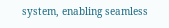system, enabling seamless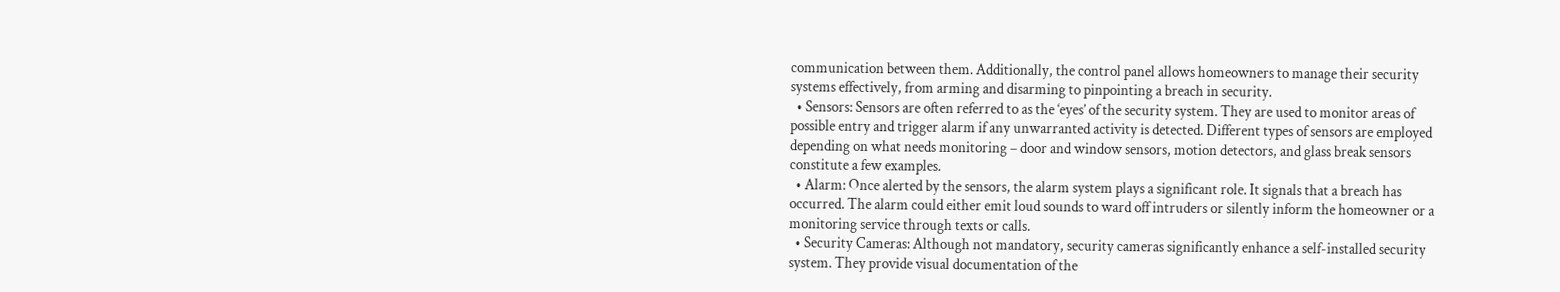communication between them. Additionally, the control panel allows homeowners to manage their security systems effectively, from arming and disarming to pinpointing a breach in security.
  • Sensors: Sensors are often referred to as the ‘eyes’ of the security system. They are used to monitor areas of possible entry and trigger alarm if any unwarranted activity is detected. Different types of sensors are employed depending on what needs monitoring – door and window sensors, motion detectors, and glass break sensors constitute a few examples.
  • Alarm: Once alerted by the sensors, the alarm system plays a significant role. It signals that a breach has occurred. The alarm could either emit loud sounds to ward off intruders or silently inform the homeowner or a monitoring service through texts or calls.
  • Security Cameras: Although not mandatory, security cameras significantly enhance a self-installed security system. They provide visual documentation of the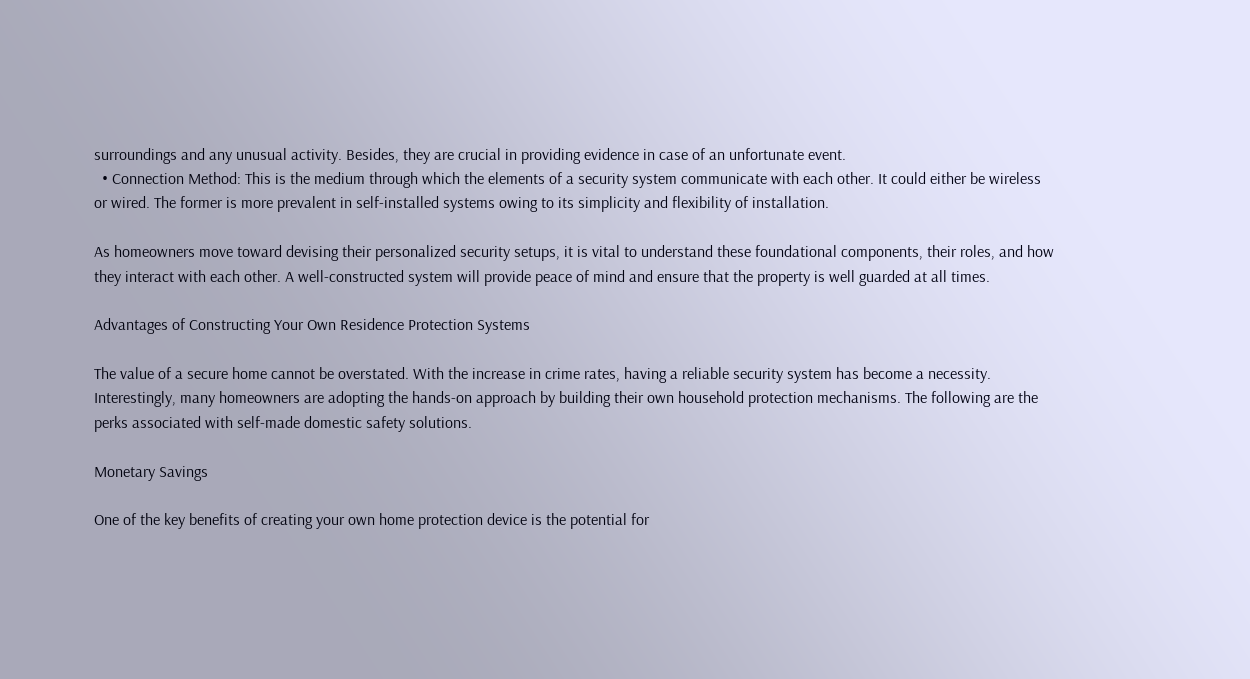surroundings and any unusual activity. Besides, they are crucial in providing evidence in case of an unfortunate event.
  • Connection Method: This is the medium through which the elements of a security system communicate with each other. It could either be wireless or wired. The former is more prevalent in self-installed systems owing to its simplicity and flexibility of installation.

As homeowners move toward devising their personalized security setups, it is vital to understand these foundational components, their roles, and how they interact with each other. A well-constructed system will provide peace of mind and ensure that the property is well guarded at all times.

Advantages of Constructing Your Own Residence Protection Systems

The value of a secure home cannot be overstated. With the increase in crime rates, having a reliable security system has become a necessity. Interestingly, many homeowners are adopting the hands-on approach by building their own household protection mechanisms. The following are the perks associated with self-made domestic safety solutions.

Monetary Savings

One of the key benefits of creating your own home protection device is the potential for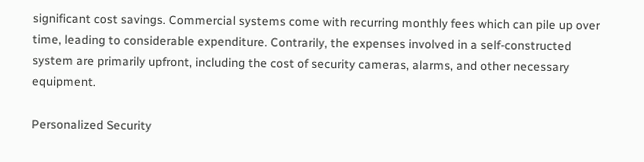significant cost savings. Commercial systems come with recurring monthly fees which can pile up over time, leading to considerable expenditure. Contrarily, the expenses involved in a self-constructed system are primarily upfront, including the cost of security cameras, alarms, and other necessary equipment.

Personalized Security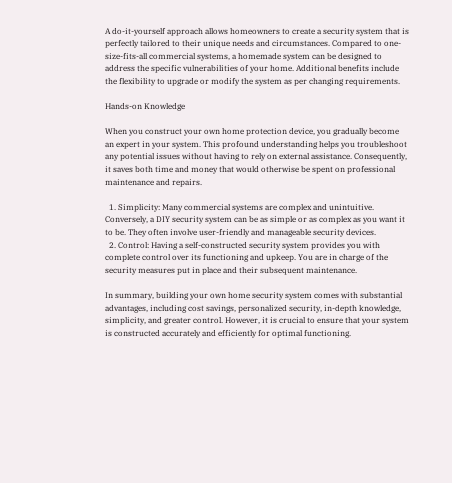A do-it-yourself approach allows homeowners to create a security system that is perfectly tailored to their unique needs and circumstances. Compared to one-size-fits-all commercial systems, a homemade system can be designed to address the specific vulnerabilities of your home. Additional benefits include the flexibility to upgrade or modify the system as per changing requirements.

Hands-on Knowledge

When you construct your own home protection device, you gradually become an expert in your system. This profound understanding helps you troubleshoot any potential issues without having to rely on external assistance. Consequently, it saves both time and money that would otherwise be spent on professional maintenance and repairs.

  1. Simplicity: Many commercial systems are complex and unintuitive. Conversely, a DIY security system can be as simple or as complex as you want it to be. They often involve user-friendly and manageable security devices.
  2. Control: Having a self-constructed security system provides you with complete control over its functioning and upkeep. You are in charge of the security measures put in place and their subsequent maintenance.

In summary, building your own home security system comes with substantial advantages, including cost savings, personalized security, in-depth knowledge, simplicity, and greater control. However, it is crucial to ensure that your system is constructed accurately and efficiently for optimal functioning.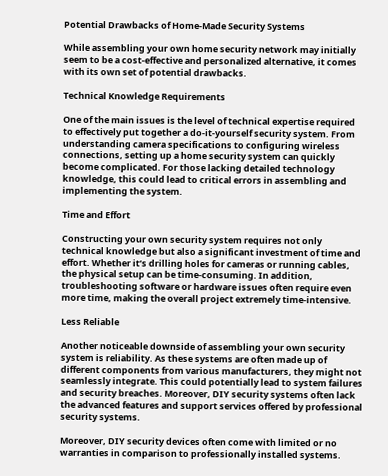Potential Drawbacks of Home-Made Security Systems

While assembling your own home security network may initially seem to be a cost-effective and personalized alternative, it comes with its own set of potential drawbacks.

Technical Knowledge Requirements

One of the main issues is the level of technical expertise required to effectively put together a do-it-yourself security system. From understanding camera specifications to configuring wireless connections, setting up a home security system can quickly become complicated. For those lacking detailed technology knowledge, this could lead to critical errors in assembling and implementing the system.

Time and Effort

Constructing your own security system requires not only technical knowledge but also a significant investment of time and effort. Whether it’s drilling holes for cameras or running cables, the physical setup can be time-consuming. In addition, troubleshooting software or hardware issues often require even more time, making the overall project extremely time-intensive.

Less Reliable

Another noticeable downside of assembling your own security system is reliability. As these systems are often made up of different components from various manufacturers, they might not seamlessly integrate. This could potentially lead to system failures and security breaches. Moreover, DIY security systems often lack the advanced features and support services offered by professional security systems.

Moreover, DIY security devices often come with limited or no warranties in comparison to professionally installed systems.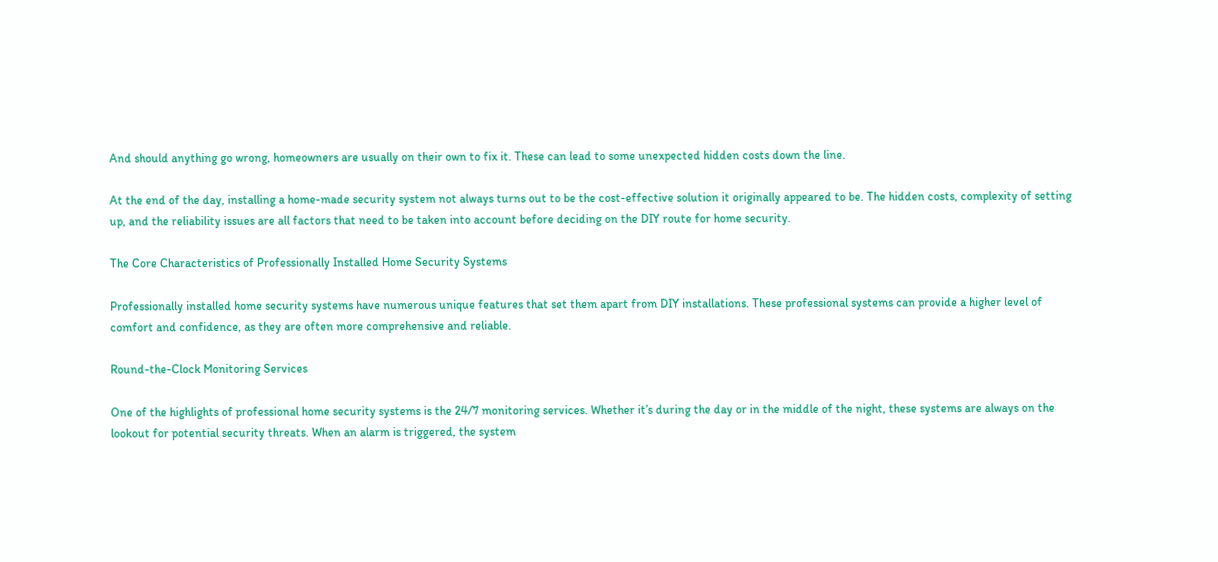And should anything go wrong, homeowners are usually on their own to fix it. These can lead to some unexpected hidden costs down the line.

At the end of the day, installing a home-made security system not always turns out to be the cost-effective solution it originally appeared to be. The hidden costs, complexity of setting up, and the reliability issues are all factors that need to be taken into account before deciding on the DIY route for home security.

The Core Characteristics of Professionally Installed Home Security Systems

Professionally installed home security systems have numerous unique features that set them apart from DIY installations. These professional systems can provide a higher level of comfort and confidence, as they are often more comprehensive and reliable.

Round-the-Clock Monitoring Services

One of the highlights of professional home security systems is the 24/7 monitoring services. Whether it’s during the day or in the middle of the night, these systems are always on the lookout for potential security threats. When an alarm is triggered, the system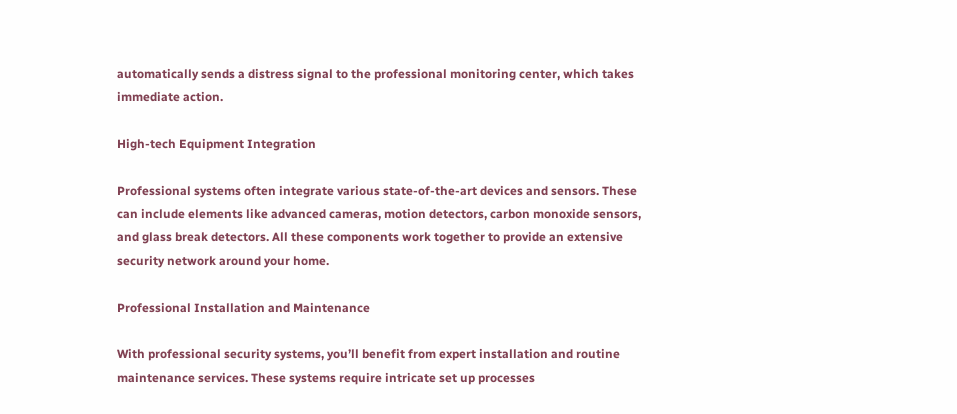automatically sends a distress signal to the professional monitoring center, which takes immediate action.

High-tech Equipment Integration

Professional systems often integrate various state-of-the-art devices and sensors. These can include elements like advanced cameras, motion detectors, carbon monoxide sensors, and glass break detectors. All these components work together to provide an extensive security network around your home.

Professional Installation and Maintenance

With professional security systems, you’ll benefit from expert installation and routine maintenance services. These systems require intricate set up processes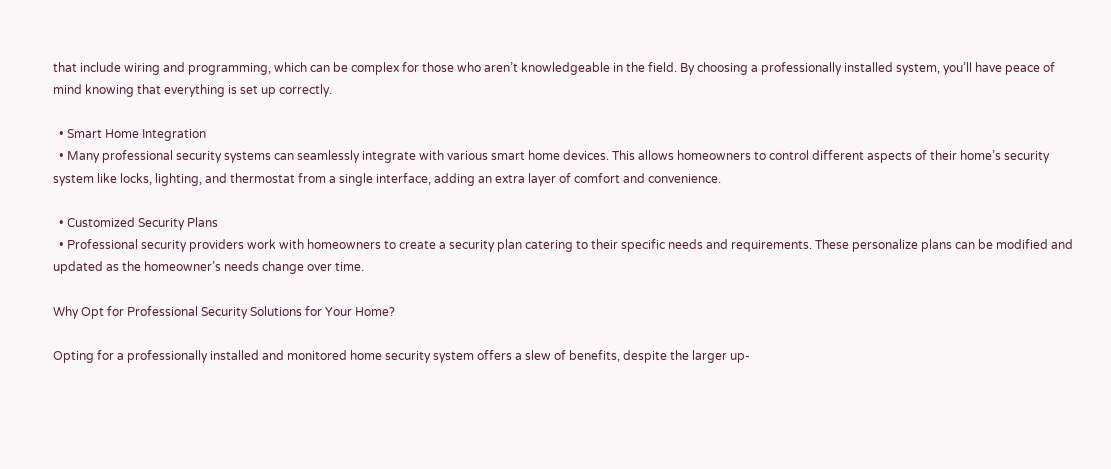that include wiring and programming, which can be complex for those who aren’t knowledgeable in the field. By choosing a professionally installed system, you’ll have peace of mind knowing that everything is set up correctly.

  • Smart Home Integration
  • Many professional security systems can seamlessly integrate with various smart home devices. This allows homeowners to control different aspects of their home’s security system like locks, lighting, and thermostat from a single interface, adding an extra layer of comfort and convenience.

  • Customized Security Plans
  • Professional security providers work with homeowners to create a security plan catering to their specific needs and requirements. These personalize plans can be modified and updated as the homeowner’s needs change over time.

Why Opt for Professional Security Solutions for Your Home?

Opting for a professionally installed and monitored home security system offers a slew of benefits, despite the larger up-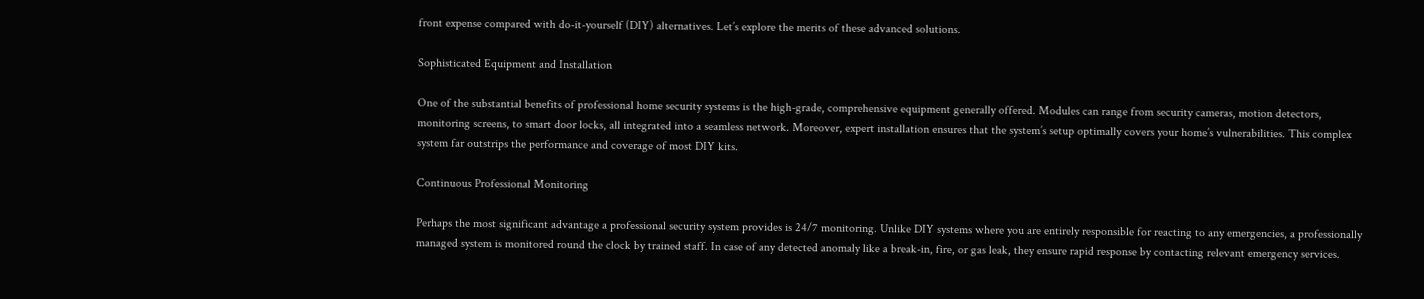front expense compared with do-it-yourself (DIY) alternatives. Let’s explore the merits of these advanced solutions.

Sophisticated Equipment and Installation

One of the substantial benefits of professional home security systems is the high-grade, comprehensive equipment generally offered. Modules can range from security cameras, motion detectors, monitoring screens, to smart door locks, all integrated into a seamless network. Moreover, expert installation ensures that the system’s setup optimally covers your home’s vulnerabilities. This complex system far outstrips the performance and coverage of most DIY kits.

Continuous Professional Monitoring

Perhaps the most significant advantage a professional security system provides is 24/7 monitoring. Unlike DIY systems where you are entirely responsible for reacting to any emergencies, a professionally managed system is monitored round the clock by trained staff. In case of any detected anomaly like a break-in, fire, or gas leak, they ensure rapid response by contacting relevant emergency services.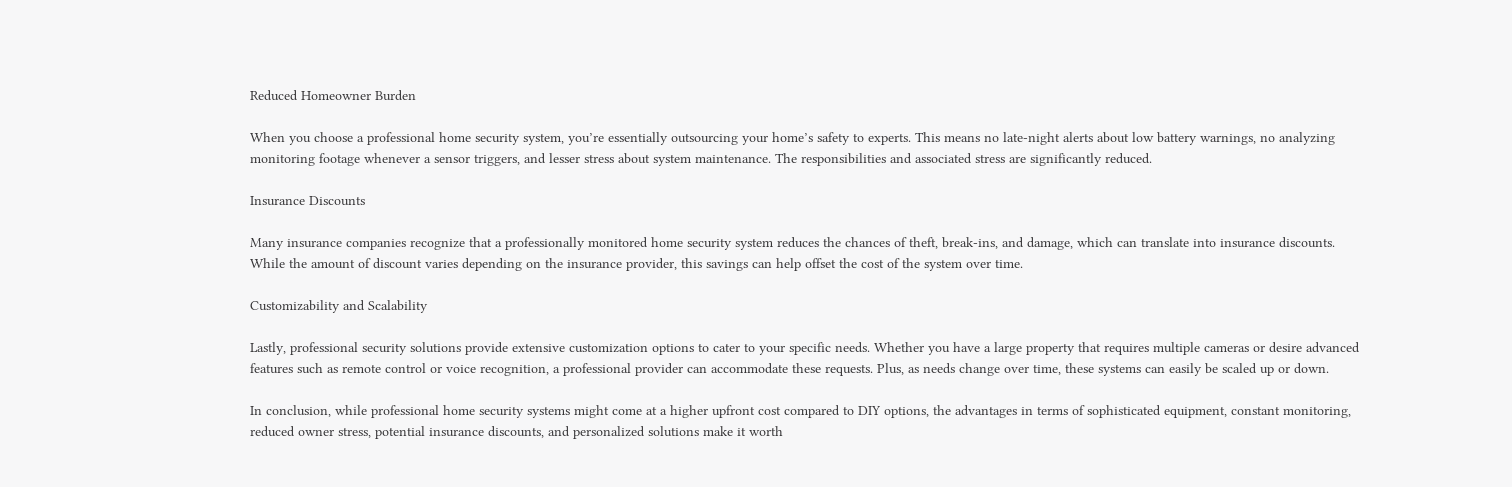Reduced Homeowner Burden

When you choose a professional home security system, you’re essentially outsourcing your home’s safety to experts. This means no late-night alerts about low battery warnings, no analyzing monitoring footage whenever a sensor triggers, and lesser stress about system maintenance. The responsibilities and associated stress are significantly reduced.

Insurance Discounts

Many insurance companies recognize that a professionally monitored home security system reduces the chances of theft, break-ins, and damage, which can translate into insurance discounts. While the amount of discount varies depending on the insurance provider, this savings can help offset the cost of the system over time.

Customizability and Scalability

Lastly, professional security solutions provide extensive customization options to cater to your specific needs. Whether you have a large property that requires multiple cameras or desire advanced features such as remote control or voice recognition, a professional provider can accommodate these requests. Plus, as needs change over time, these systems can easily be scaled up or down.

In conclusion, while professional home security systems might come at a higher upfront cost compared to DIY options, the advantages in terms of sophisticated equipment, constant monitoring, reduced owner stress, potential insurance discounts, and personalized solutions make it worth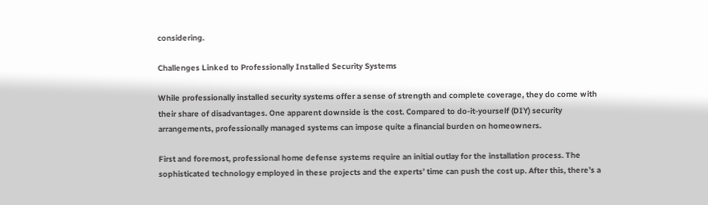considering.

Challenges Linked to Professionally Installed Security Systems

While professionally installed security systems offer a sense of strength and complete coverage, they do come with their share of disadvantages. One apparent downside is the cost. Compared to do-it-yourself (DIY) security arrangements, professionally managed systems can impose quite a financial burden on homeowners.

First and foremost, professional home defense systems require an initial outlay for the installation process. The sophisticated technology employed in these projects and the experts’ time can push the cost up. After this, there’s a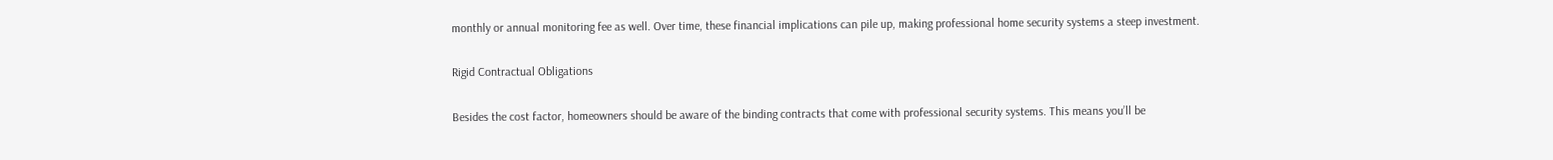monthly or annual monitoring fee as well. Over time, these financial implications can pile up, making professional home security systems a steep investment.

Rigid Contractual Obligations

Besides the cost factor, homeowners should be aware of the binding contracts that come with professional security systems. This means you’ll be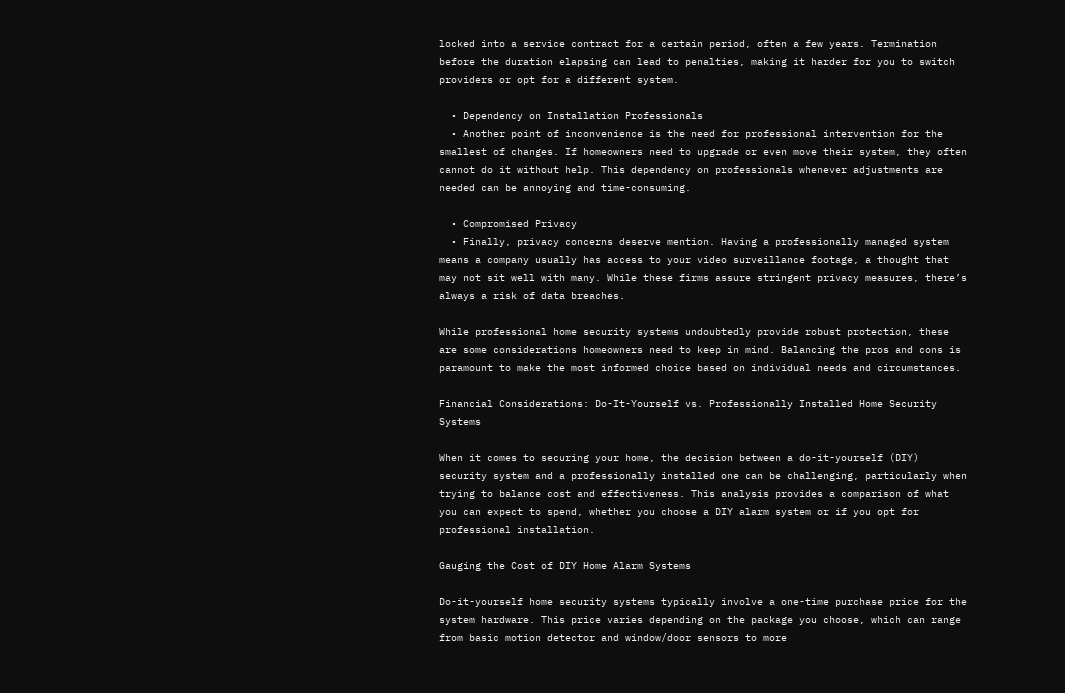locked into a service contract for a certain period, often a few years. Termination before the duration elapsing can lead to penalties, making it harder for you to switch providers or opt for a different system.

  • Dependency on Installation Professionals
  • Another point of inconvenience is the need for professional intervention for the smallest of changes. If homeowners need to upgrade or even move their system, they often cannot do it without help. This dependency on professionals whenever adjustments are needed can be annoying and time-consuming.

  • Compromised Privacy
  • Finally, privacy concerns deserve mention. Having a professionally managed system means a company usually has access to your video surveillance footage, a thought that may not sit well with many. While these firms assure stringent privacy measures, there’s always a risk of data breaches.

While professional home security systems undoubtedly provide robust protection, these are some considerations homeowners need to keep in mind. Balancing the pros and cons is paramount to make the most informed choice based on individual needs and circumstances.

Financial Considerations: Do-It-Yourself vs. Professionally Installed Home Security Systems

When it comes to securing your home, the decision between a do-it-yourself (DIY) security system and a professionally installed one can be challenging, particularly when trying to balance cost and effectiveness. This analysis provides a comparison of what you can expect to spend, whether you choose a DIY alarm system or if you opt for professional installation.

Gauging the Cost of DIY Home Alarm Systems

Do-it-yourself home security systems typically involve a one-time purchase price for the system hardware. This price varies depending on the package you choose, which can range from basic motion detector and window/door sensors to more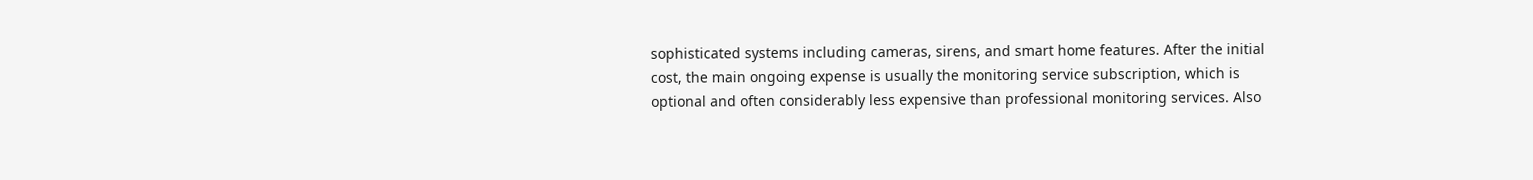sophisticated systems including cameras, sirens, and smart home features. After the initial cost, the main ongoing expense is usually the monitoring service subscription, which is optional and often considerably less expensive than professional monitoring services. Also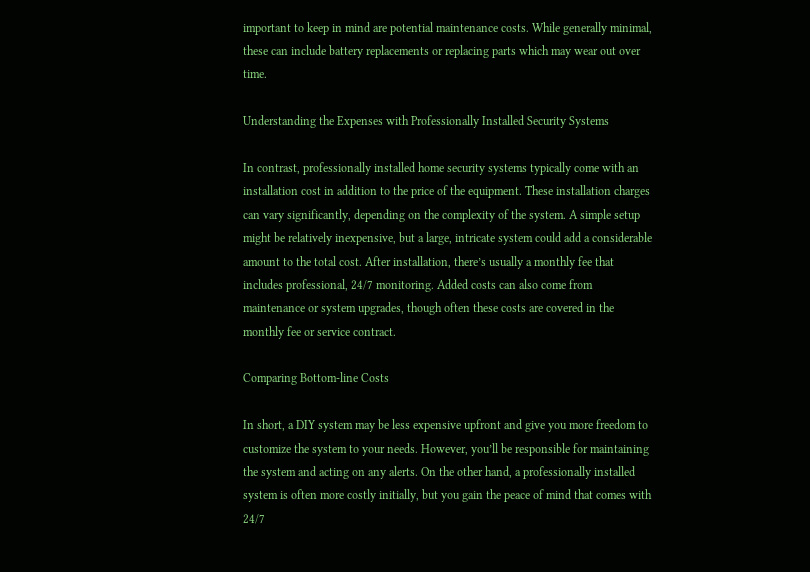important to keep in mind are potential maintenance costs. While generally minimal, these can include battery replacements or replacing parts which may wear out over time.

Understanding the Expenses with Professionally Installed Security Systems

In contrast, professionally installed home security systems typically come with an installation cost in addition to the price of the equipment. These installation charges can vary significantly, depending on the complexity of the system. A simple setup might be relatively inexpensive, but a large, intricate system could add a considerable amount to the total cost. After installation, there’s usually a monthly fee that includes professional, 24/7 monitoring. Added costs can also come from maintenance or system upgrades, though often these costs are covered in the monthly fee or service contract.

Comparing Bottom-line Costs

In short, a DIY system may be less expensive upfront and give you more freedom to customize the system to your needs. However, you’ll be responsible for maintaining the system and acting on any alerts. On the other hand, a professionally installed system is often more costly initially, but you gain the peace of mind that comes with 24/7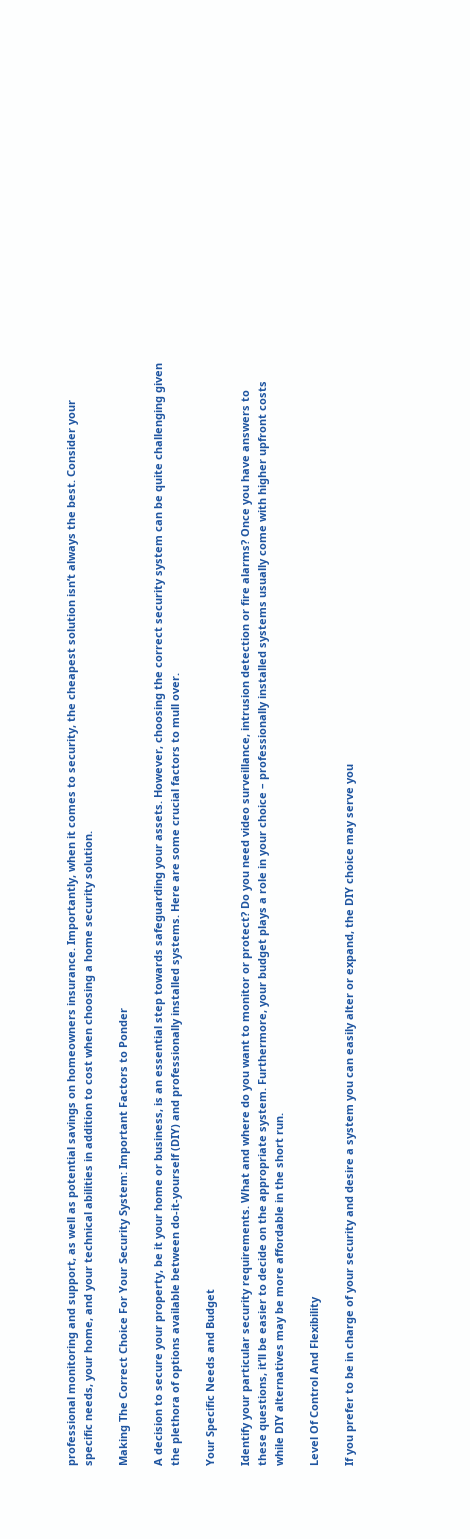professional monitoring and support, as well as potential savings on homeowners insurance. Importantly, when it comes to security, the cheapest solution isn’t always the best. Consider your specific needs, your home, and your technical abilities in addition to cost when choosing a home security solution.

Making The Correct Choice For Your Security System: Important Factors to Ponder

A decision to secure your property, be it your home or business, is an essential step towards safeguarding your assets. However, choosing the correct security system can be quite challenging given the plethora of options available between do-it-yourself (DIY) and professionally installed systems. Here are some crucial factors to mull over.

Your Specific Needs and Budget

Identify your particular security requirements. What and where do you want to monitor or protect? Do you need video surveillance, intrusion detection or fire alarms? Once you have answers to these questions, it’ll be easier to decide on the appropriate system. Furthermore, your budget plays a role in your choice – professionally installed systems usually come with higher upfront costs while DIY alternatives may be more affordable in the short run.

Level Of Control And Flexibility

If you prefer to be in charge of your security and desire a system you can easily alter or expand, the DIY choice may serve you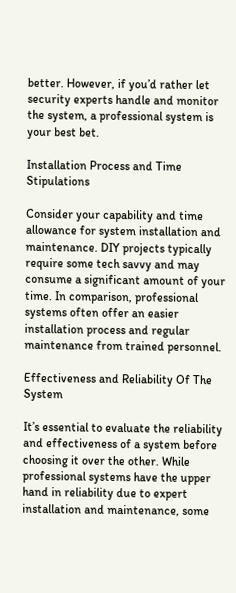better. However, if you’d rather let security experts handle and monitor the system, a professional system is your best bet.

Installation Process and Time Stipulations

Consider your capability and time allowance for system installation and maintenance. DIY projects typically require some tech savvy and may consume a significant amount of your time. In comparison, professional systems often offer an easier installation process and regular maintenance from trained personnel.

Effectiveness and Reliability Of The System

It’s essential to evaluate the reliability and effectiveness of a system before choosing it over the other. While professional systems have the upper hand in reliability due to expert installation and maintenance, some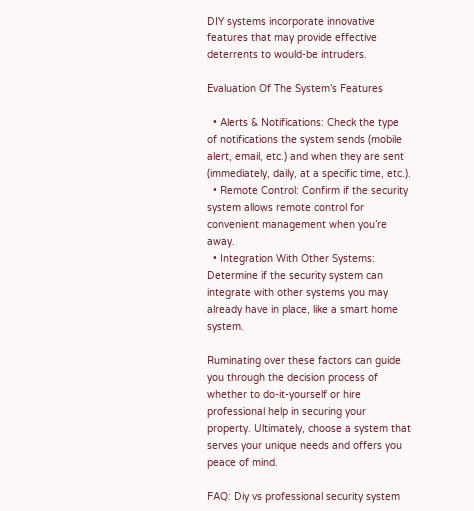DIY systems incorporate innovative features that may provide effective deterrents to would-be intruders.

Evaluation Of The System’s Features

  • Alerts & Notifications: Check the type of notifications the system sends (mobile alert, email, etc.) and when they are sent (immediately, daily, at a specific time, etc.).
  • Remote Control: Confirm if the security system allows remote control for convenient management when you’re away.
  • Integration With Other Systems: Determine if the security system can integrate with other systems you may already have in place, like a smart home system.

Ruminating over these factors can guide you through the decision process of whether to do-it-yourself or hire professional help in securing your property. Ultimately, choose a system that serves your unique needs and offers you peace of mind.

FAQ: Diy vs professional security system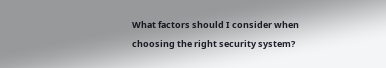What factors should I consider when choosing the right security system?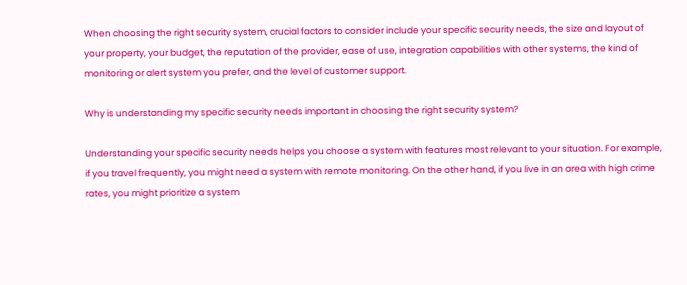When choosing the right security system, crucial factors to consider include your specific security needs, the size and layout of your property, your budget, the reputation of the provider, ease of use, integration capabilities with other systems, the kind of monitoring or alert system you prefer, and the level of customer support.

Why is understanding my specific security needs important in choosing the right security system?

Understanding your specific security needs helps you choose a system with features most relevant to your situation. For example, if you travel frequently, you might need a system with remote monitoring. On the other hand, if you live in an area with high crime rates, you might prioritize a system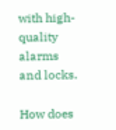with high-quality alarms and locks.

How does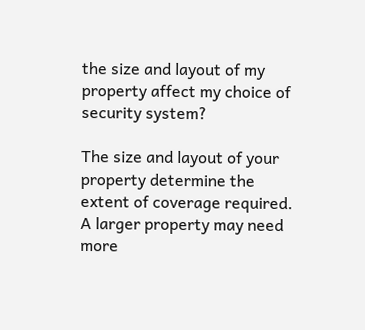the size and layout of my property affect my choice of security system?

The size and layout of your property determine the extent of coverage required. A larger property may need more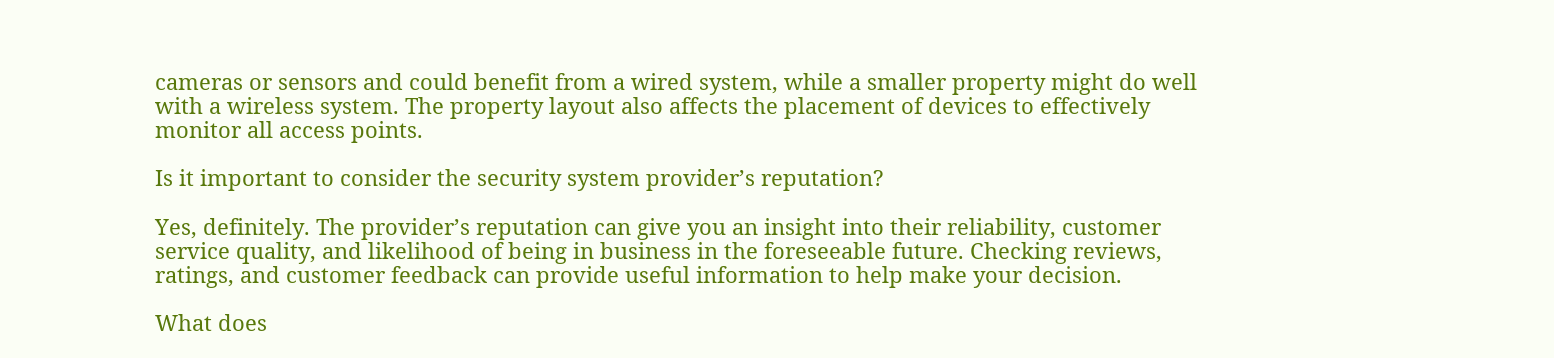cameras or sensors and could benefit from a wired system, while a smaller property might do well with a wireless system. The property layout also affects the placement of devices to effectively monitor all access points.

Is it important to consider the security system provider’s reputation?

Yes, definitely. The provider’s reputation can give you an insight into their reliability, customer service quality, and likelihood of being in business in the foreseeable future. Checking reviews, ratings, and customer feedback can provide useful information to help make your decision.

What does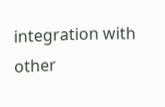integration with other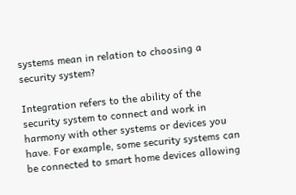systems mean in relation to choosing a security system?

Integration refers to the ability of the security system to connect and work in harmony with other systems or devices you have. For example, some security systems can be connected to smart home devices allowing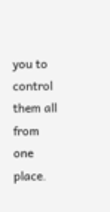you to control them all from one place.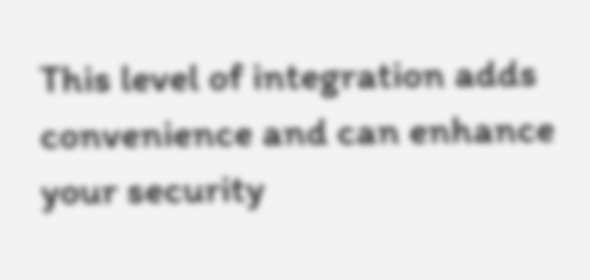This level of integration adds convenience and can enhance your security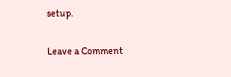setup.

Leave a Comment